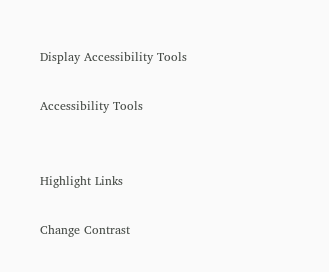Display Accessibility Tools

Accessibility Tools


Highlight Links

Change Contrast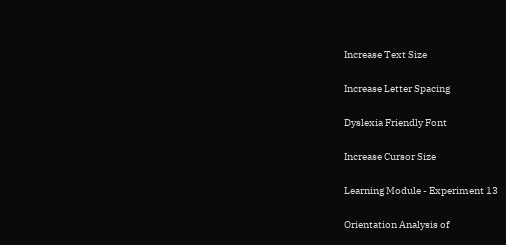Increase Text Size

Increase Letter Spacing

Dyslexia Friendly Font

Increase Cursor Size

Learning Module - Experiment 13

Orientation Analysis of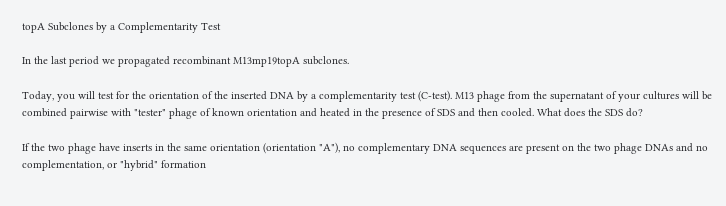topA Subclones by a Complementarity Test

In the last period we propagated recombinant M13mp19topA subclones.

Today, you will test for the orientation of the inserted DNA by a complementarity test (C-test). M13 phage from the supernatant of your cultures will be combined pairwise with "tester" phage of known orientation and heated in the presence of SDS and then cooled. What does the SDS do?

If the two phage have inserts in the same orientation (orientation "A"), no complementary DNA sequences are present on the two phage DNAs and no complementation, or "hybrid" formation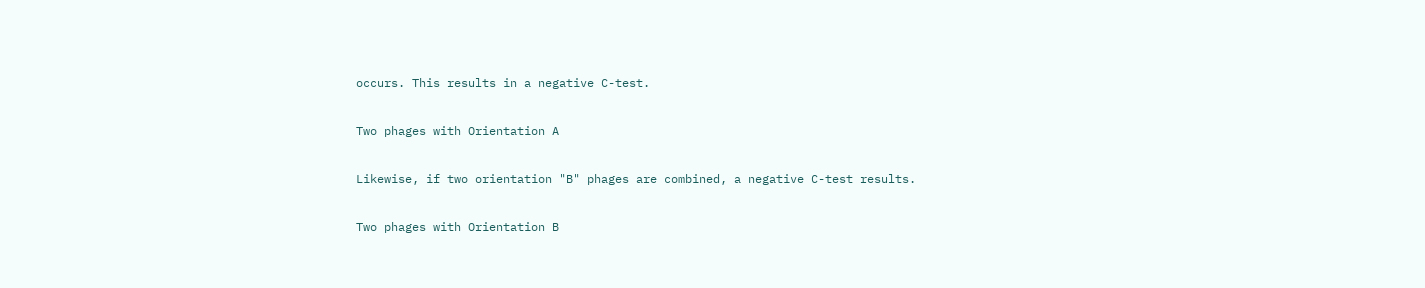occurs. This results in a negative C-test.

Two phages with Orientation A

Likewise, if two orientation "B" phages are combined, a negative C-test results.

Two phages with Orientation B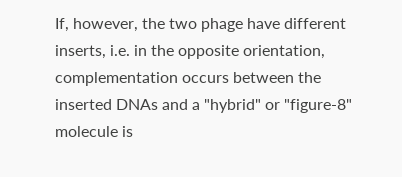If, however, the two phage have different inserts, i.e. in the opposite orientation, complementation occurs between the inserted DNAs and a "hybrid" or "figure-8" molecule is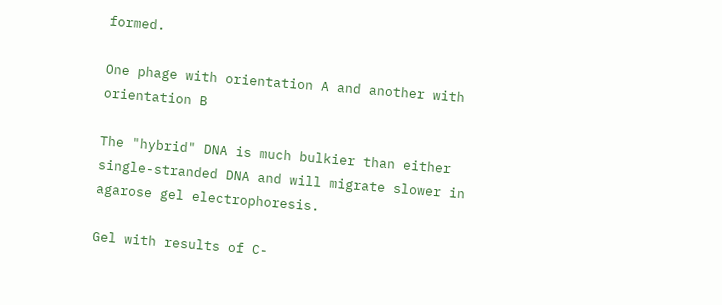formed.

One phage with orientation A and another with orientation B

The "hybrid" DNA is much bulkier than either single-stranded DNA and will migrate slower in agarose gel electrophoresis.

Gel with results of C-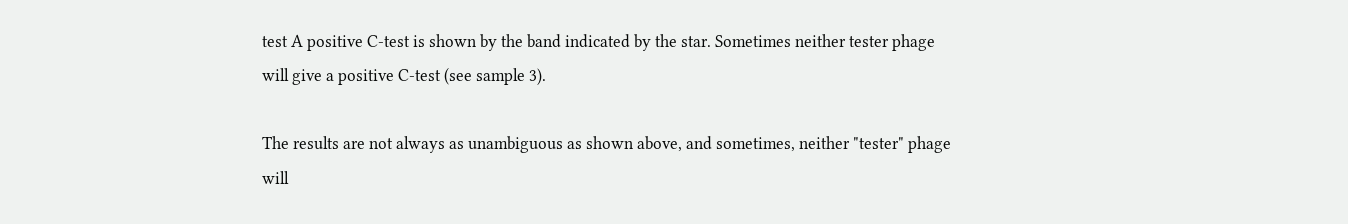test A positive C-test is shown by the band indicated by the star. Sometimes neither tester phage will give a positive C-test (see sample 3).

The results are not always as unambiguous as shown above, and sometimes, neither "tester" phage will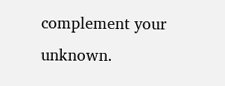complement your unknown.